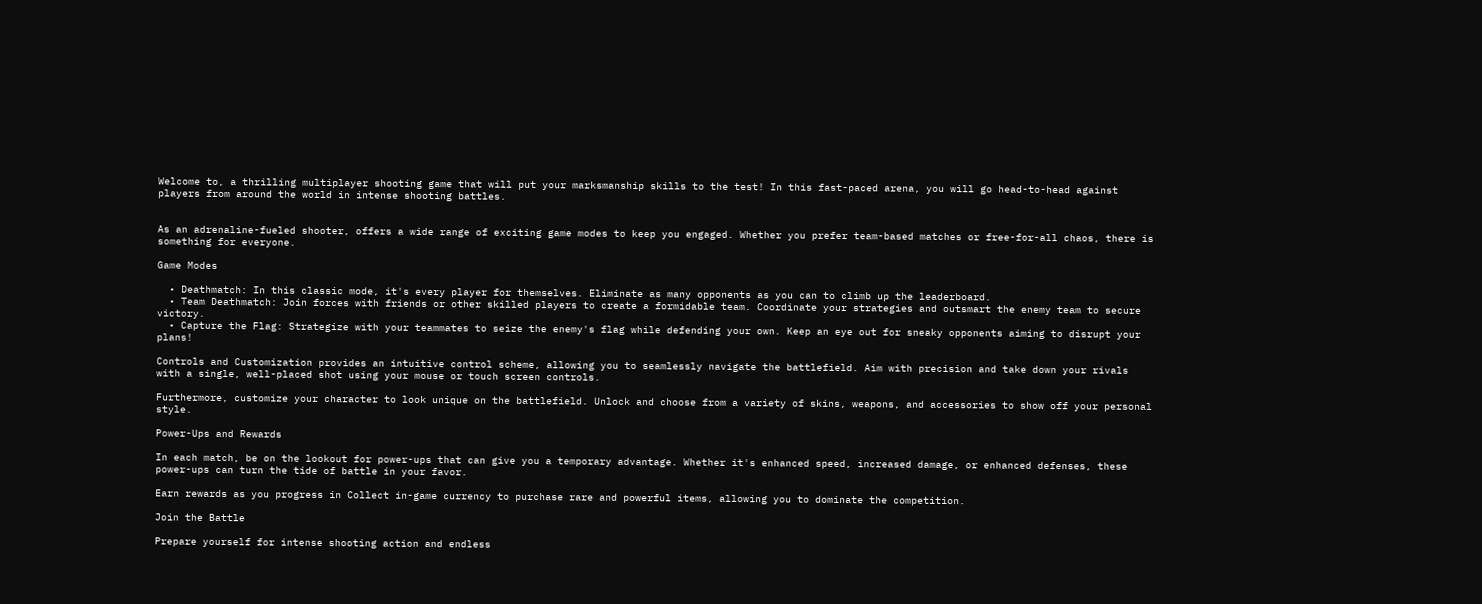Welcome to, a thrilling multiplayer shooting game that will put your marksmanship skills to the test! In this fast-paced arena, you will go head-to-head against players from around the world in intense shooting battles.


As an adrenaline-fueled shooter, offers a wide range of exciting game modes to keep you engaged. Whether you prefer team-based matches or free-for-all chaos, there is something for everyone.

Game Modes

  • Deathmatch: In this classic mode, it's every player for themselves. Eliminate as many opponents as you can to climb up the leaderboard.
  • Team Deathmatch: Join forces with friends or other skilled players to create a formidable team. Coordinate your strategies and outsmart the enemy team to secure victory.
  • Capture the Flag: Strategize with your teammates to seize the enemy's flag while defending your own. Keep an eye out for sneaky opponents aiming to disrupt your plans!

Controls and Customization provides an intuitive control scheme, allowing you to seamlessly navigate the battlefield. Aim with precision and take down your rivals with a single, well-placed shot using your mouse or touch screen controls.

Furthermore, customize your character to look unique on the battlefield. Unlock and choose from a variety of skins, weapons, and accessories to show off your personal style.

Power-Ups and Rewards

In each match, be on the lookout for power-ups that can give you a temporary advantage. Whether it's enhanced speed, increased damage, or enhanced defenses, these power-ups can turn the tide of battle in your favor.

Earn rewards as you progress in Collect in-game currency to purchase rare and powerful items, allowing you to dominate the competition.

Join the Battle

Prepare yourself for intense shooting action and endless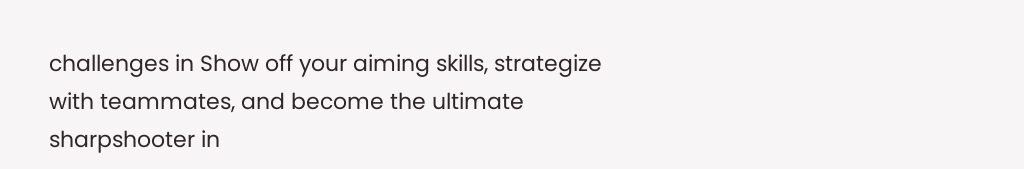challenges in Show off your aiming skills, strategize with teammates, and become the ultimate sharpshooter in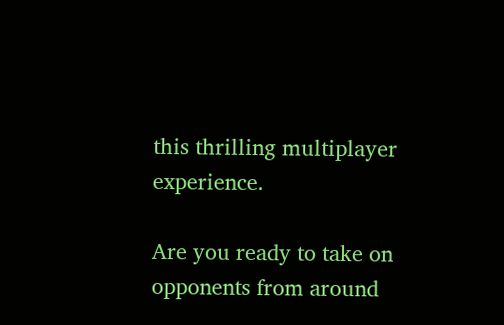this thrilling multiplayer experience.

Are you ready to take on opponents from around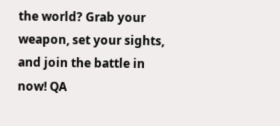the world? Grab your weapon, set your sights, and join the battle in now! QA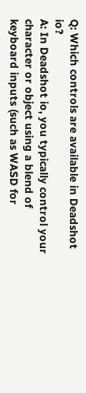Q: Which controls are available in Deadshot io?
A: In Deadshot io, you typically control your character or object using a blend of keyboard inputs (such as WASD for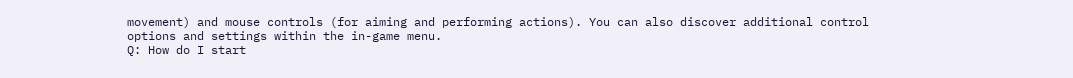movement) and mouse controls (for aiming and performing actions). You can also discover additional control options and settings within the in-game menu.
Q: How do I start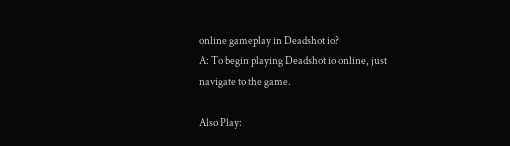online gameplay in Deadshot io?
A: To begin playing Deadshot io online, just navigate to the game.

Also Play: